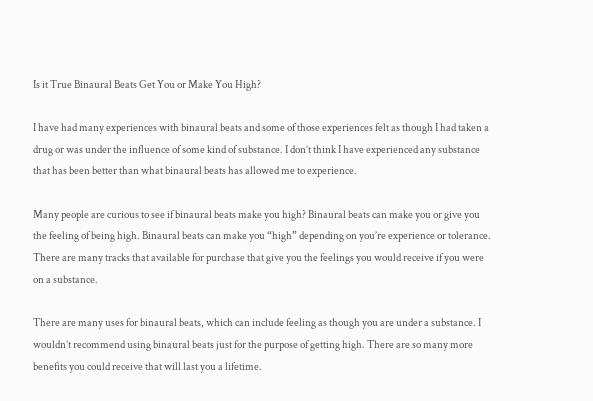Is it True Binaural Beats Get You or Make You High?

I have had many experiences with binaural beats and some of those experiences felt as though I had taken a drug or was under the influence of some kind of substance. I don’t think I have experienced any substance that has been better than what binaural beats has allowed me to experience.

Many people are curious to see if binaural beats make you high? Binaural beats can make you or give you the feeling of being high. Binaural beats can make you “high” depending on you’re experience or tolerance. There are many tracks that available for purchase that give you the feelings you would receive if you were on a substance.

There are many uses for binaural beats, which can include feeling as though you are under a substance. I wouldn’t recommend using binaural beats just for the purpose of getting high. There are so many more benefits you could receive that will last you a lifetime.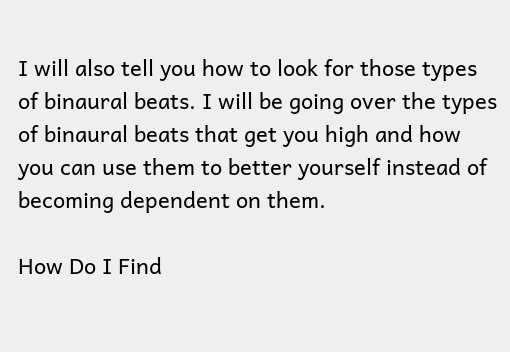I will also tell you how to look for those types of binaural beats. I will be going over the types of binaural beats that get you high and how you can use them to better yourself instead of becoming dependent on them.

How Do I Find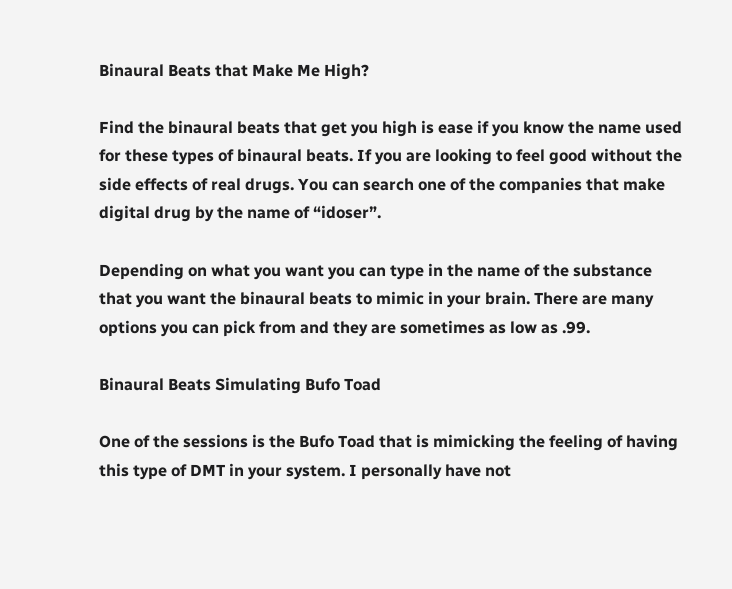Binaural Beats that Make Me High?

Find the binaural beats that get you high is ease if you know the name used for these types of binaural beats. If you are looking to feel good without the side effects of real drugs. You can search one of the companies that make digital drug by the name of “idoser”.

Depending on what you want you can type in the name of the substance that you want the binaural beats to mimic in your brain. There are many options you can pick from and they are sometimes as low as .99.

Binaural Beats Simulating Bufo Toad

One of the sessions is the Bufo Toad that is mimicking the feeling of having this type of DMT in your system. I personally have not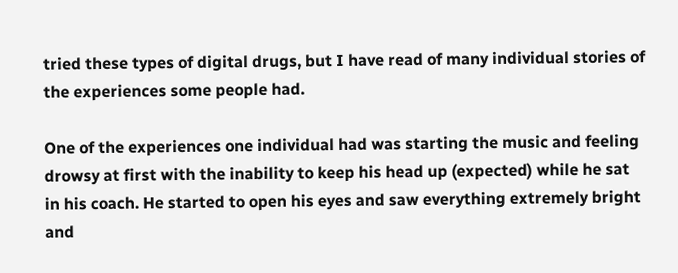tried these types of digital drugs, but I have read of many individual stories of the experiences some people had.

One of the experiences one individual had was starting the music and feeling drowsy at first with the inability to keep his head up (expected) while he sat in his coach. He started to open his eyes and saw everything extremely bright and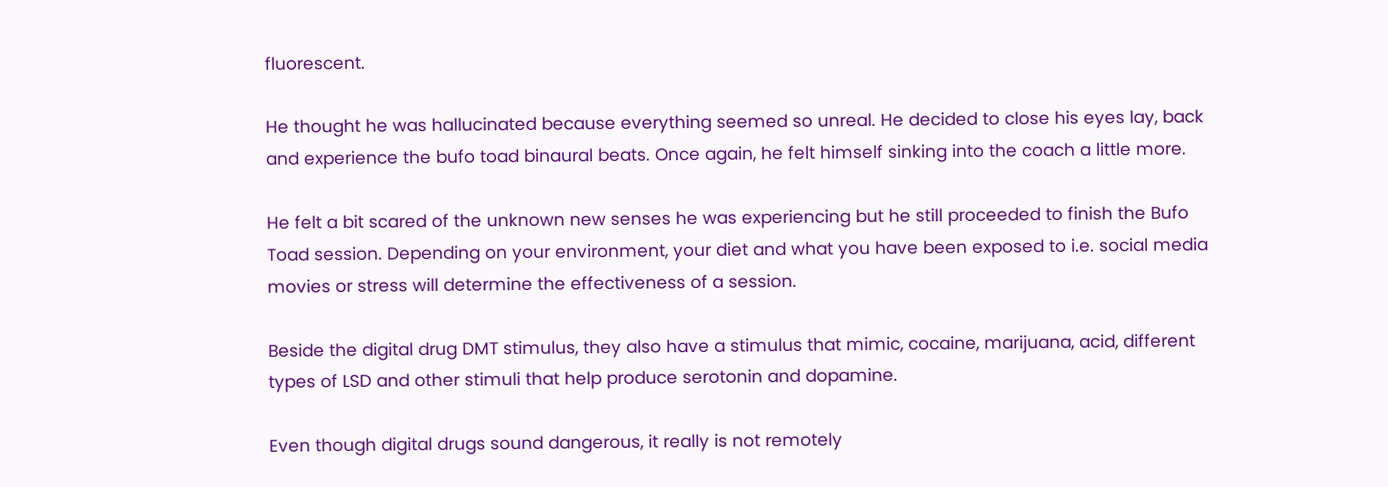fluorescent.

He thought he was hallucinated because everything seemed so unreal. He decided to close his eyes lay, back and experience the bufo toad binaural beats. Once again, he felt himself sinking into the coach a little more.

He felt a bit scared of the unknown new senses he was experiencing but he still proceeded to finish the Bufo Toad session. Depending on your environment, your diet and what you have been exposed to i.e. social media movies or stress will determine the effectiveness of a session.

Beside the digital drug DMT stimulus, they also have a stimulus that mimic, cocaine, marijuana, acid, different types of LSD and other stimuli that help produce serotonin and dopamine.

Even though digital drugs sound dangerous, it really is not remotely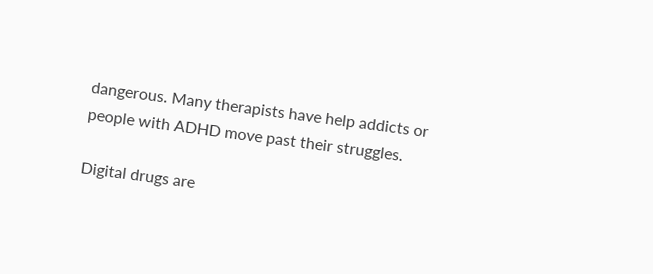dangerous. Many therapists have help addicts or people with ADHD move past their struggles.

Digital drugs are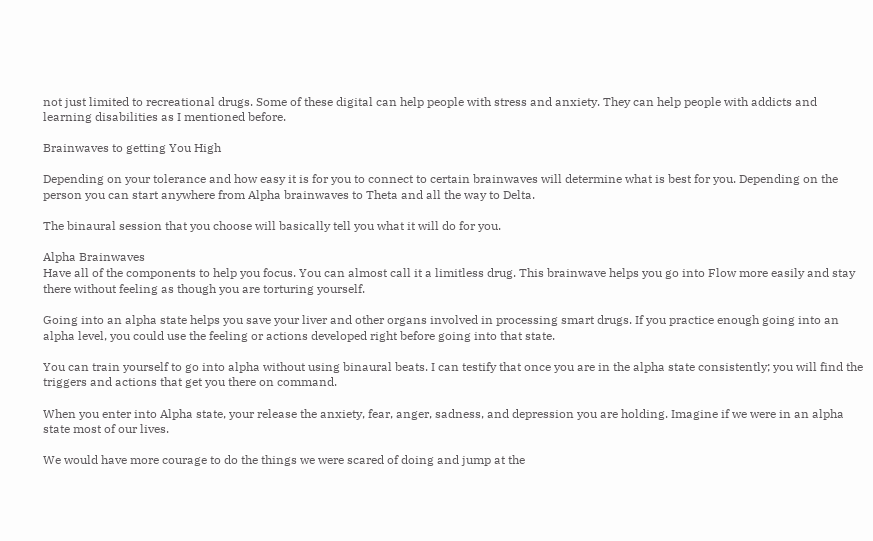not just limited to recreational drugs. Some of these digital can help people with stress and anxiety. They can help people with addicts and learning disabilities as I mentioned before.

Brainwaves to getting You High

Depending on your tolerance and how easy it is for you to connect to certain brainwaves will determine what is best for you. Depending on the person you can start anywhere from Alpha brainwaves to Theta and all the way to Delta.

The binaural session that you choose will basically tell you what it will do for you.

Alpha Brainwaves
Have all of the components to help you focus. You can almost call it a limitless drug. This brainwave helps you go into Flow more easily and stay there without feeling as though you are torturing yourself.

Going into an alpha state helps you save your liver and other organs involved in processing smart drugs. If you practice enough going into an alpha level, you could use the feeling or actions developed right before going into that state.

You can train yourself to go into alpha without using binaural beats. I can testify that once you are in the alpha state consistently; you will find the triggers and actions that get you there on command.

When you enter into Alpha state, your release the anxiety, fear, anger, sadness, and depression you are holding. Imagine if we were in an alpha state most of our lives.

We would have more courage to do the things we were scared of doing and jump at the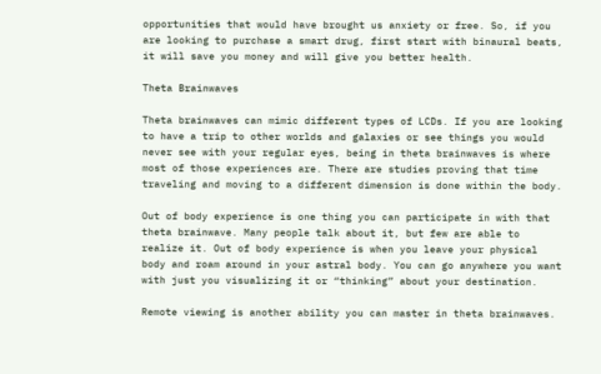opportunities that would have brought us anxiety or free. So, if you are looking to purchase a smart drug, first start with binaural beats, it will save you money and will give you better health.

Theta Brainwaves

Theta brainwaves can mimic different types of LCDs. If you are looking to have a trip to other worlds and galaxies or see things you would never see with your regular eyes, being in theta brainwaves is where most of those experiences are. There are studies proving that time traveling and moving to a different dimension is done within the body.

Out of body experience is one thing you can participate in with that theta brainwave. Many people talk about it, but few are able to realize it. Out of body experience is when you leave your physical body and roam around in your astral body. You can go anywhere you want with just you visualizing it or “thinking” about your destination.

Remote viewing is another ability you can master in theta brainwaves.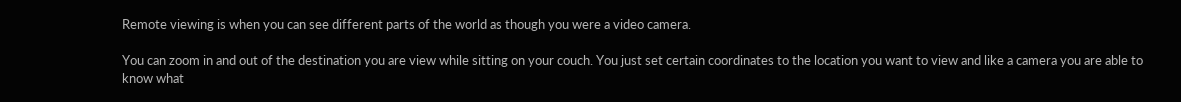Remote viewing is when you can see different parts of the world as though you were a video camera.

You can zoom in and out of the destination you are view while sitting on your couch. You just set certain coordinates to the location you want to view and like a camera you are able to know what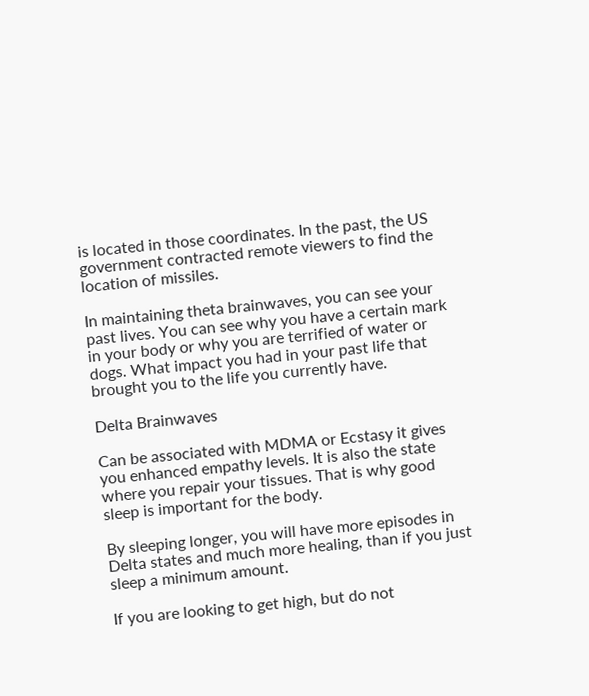is located in those coordinates. In the past, the US government contracted remote viewers to find the location of missiles.

In maintaining theta brainwaves, you can see your past lives. You can see why you have a certain mark in your body or why you are terrified of water or dogs. What impact you had in your past life that brought you to the life you currently have.

Delta Brainwaves

Can be associated with MDMA or Ecstasy it gives you enhanced empathy levels. It is also the state where you repair your tissues. That is why good sleep is important for the body.

By sleeping longer, you will have more episodes in Delta states and much more healing, than if you just sleep a minimum amount.

If you are looking to get high, but do not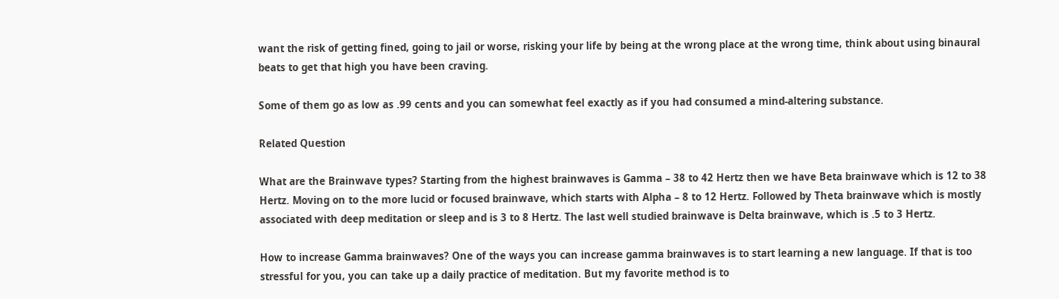want the risk of getting fined, going to jail or worse, risking your life by being at the wrong place at the wrong time, think about using binaural beats to get that high you have been craving.

Some of them go as low as .99 cents and you can somewhat feel exactly as if you had consumed a mind-altering substance.

Related Question

What are the Brainwave types? Starting from the highest brainwaves is Gamma – 38 to 42 Hertz then we have Beta brainwave which is 12 to 38 Hertz. Moving on to the more lucid or focused brainwave, which starts with Alpha – 8 to 12 Hertz. Followed by Theta brainwave which is mostly associated with deep meditation or sleep and is 3 to 8 Hertz. The last well studied brainwave is Delta brainwave, which is .5 to 3 Hertz.

How to increase Gamma brainwaves? One of the ways you can increase gamma brainwaves is to start learning a new language. If that is too stressful for you, you can take up a daily practice of meditation. But my favorite method is to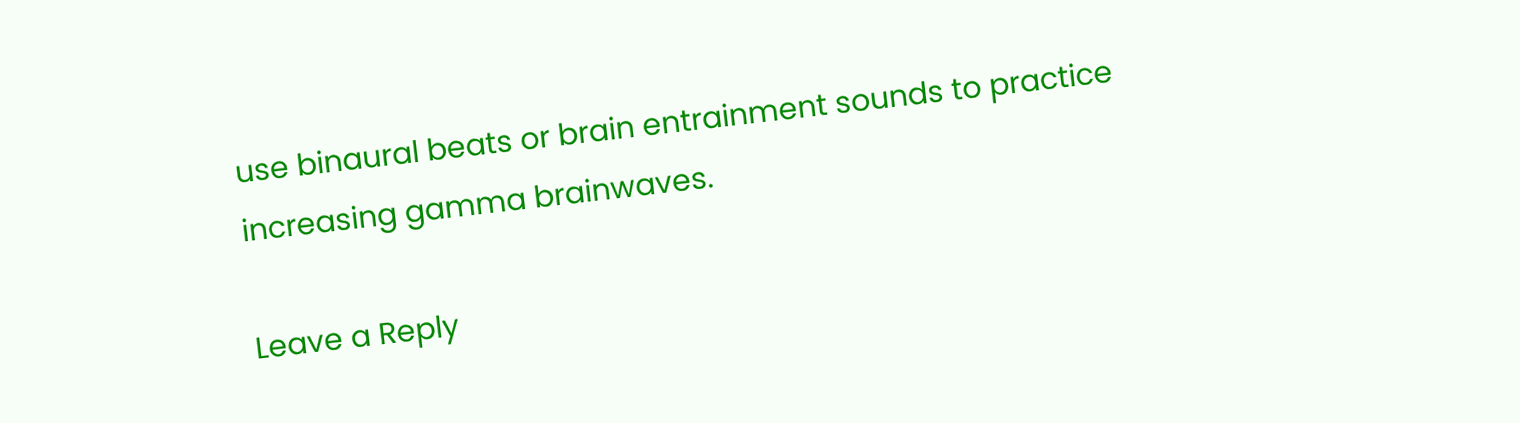use binaural beats or brain entrainment sounds to practice increasing gamma brainwaves.

Leave a Reply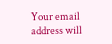Your email address will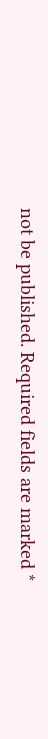not be published. Required fields are marked *